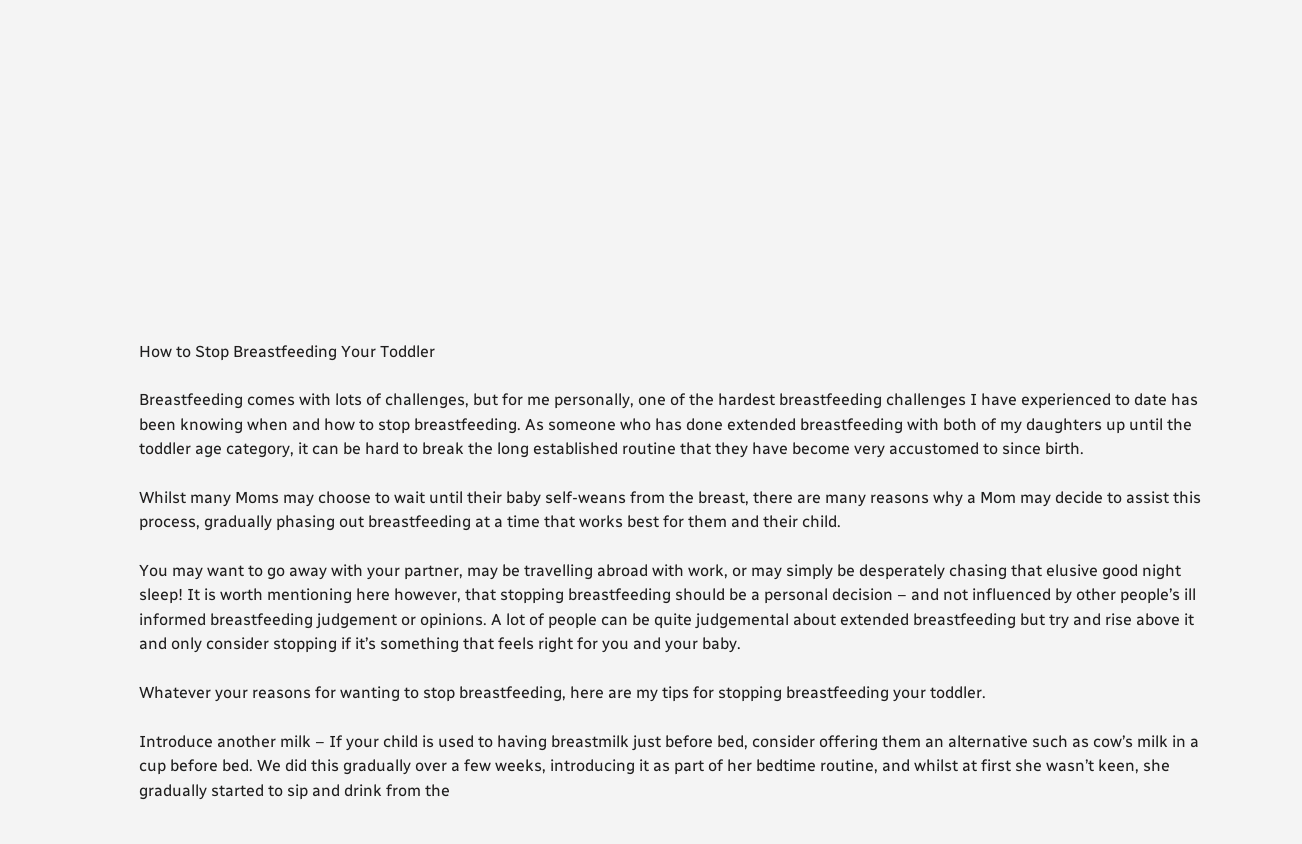How to Stop Breastfeeding Your Toddler

Breastfeeding comes with lots of challenges, but for me personally, one of the hardest breastfeeding challenges I have experienced to date has been knowing when and how to stop breastfeeding. As someone who has done extended breastfeeding with both of my daughters up until the toddler age category, it can be hard to break the long established routine that they have become very accustomed to since birth.

Whilst many Moms may choose to wait until their baby self-weans from the breast, there are many reasons why a Mom may decide to assist this process, gradually phasing out breastfeeding at a time that works best for them and their child.

You may want to go away with your partner, may be travelling abroad with work, or may simply be desperately chasing that elusive good night sleep! It is worth mentioning here however, that stopping breastfeeding should be a personal decision – and not influenced by other people’s ill informed breastfeeding judgement or opinions. A lot of people can be quite judgemental about extended breastfeeding but try and rise above it and only consider stopping if it’s something that feels right for you and your baby.

Whatever your reasons for wanting to stop breastfeeding, here are my tips for stopping breastfeeding your toddler.

Introduce another milk – If your child is used to having breastmilk just before bed, consider offering them an alternative such as cow’s milk in a cup before bed. We did this gradually over a few weeks, introducing it as part of her bedtime routine, and whilst at first she wasn’t keen, she gradually started to sip and drink from the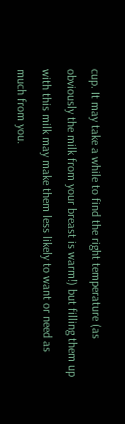cup. It may take a while to find the right temperature (as obviously the milk from your breast is warm!) but filling them up with this milk may make them less likely to want or need as much from you.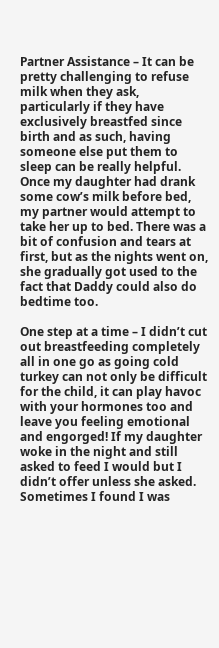Partner Assistance – It can be pretty challenging to refuse milk when they ask, particularly if they have exclusively breastfed since birth and as such, having someone else put them to sleep can be really helpful. Once my daughter had drank some cow’s milk before bed, my partner would attempt to take her up to bed. There was a bit of confusion and tears at first, but as the nights went on, she gradually got used to the fact that Daddy could also do bedtime too.

One step at a time – I didn’t cut out breastfeeding completely all in one go as going cold turkey can not only be difficult for the child, it can play havoc with your hormones too and leave you feeling emotional and engorged! If my daughter woke in the night and still asked to feed I would but I didn’t offer unless she asked. Sometimes I found I was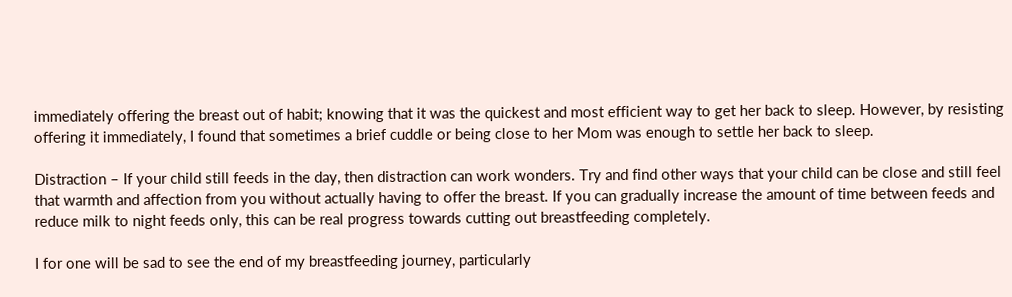immediately offering the breast out of habit; knowing that it was the quickest and most efficient way to get her back to sleep. However, by resisting offering it immediately, I found that sometimes a brief cuddle or being close to her Mom was enough to settle her back to sleep.

Distraction – If your child still feeds in the day, then distraction can work wonders. Try and find other ways that your child can be close and still feel that warmth and affection from you without actually having to offer the breast. If you can gradually increase the amount of time between feeds and reduce milk to night feeds only, this can be real progress towards cutting out breastfeeding completely.

I for one will be sad to see the end of my breastfeeding journey, particularly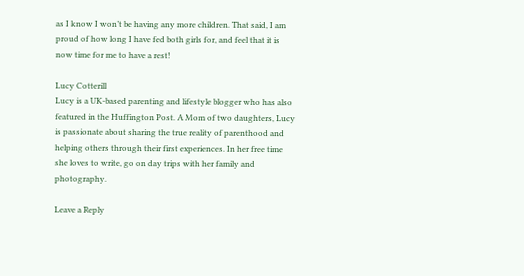as I know I won’t be having any more children. That said, I am proud of how long I have fed both girls for, and feel that it is now time for me to have a rest!

Lucy Cotterill
Lucy is a UK-based parenting and lifestyle blogger who has also featured in the Huffington Post. A Mom of two daughters, Lucy is passionate about sharing the true reality of parenthood and helping others through their first experiences. In her free time she loves to write, go on day trips with her family and photography.

Leave a Reply